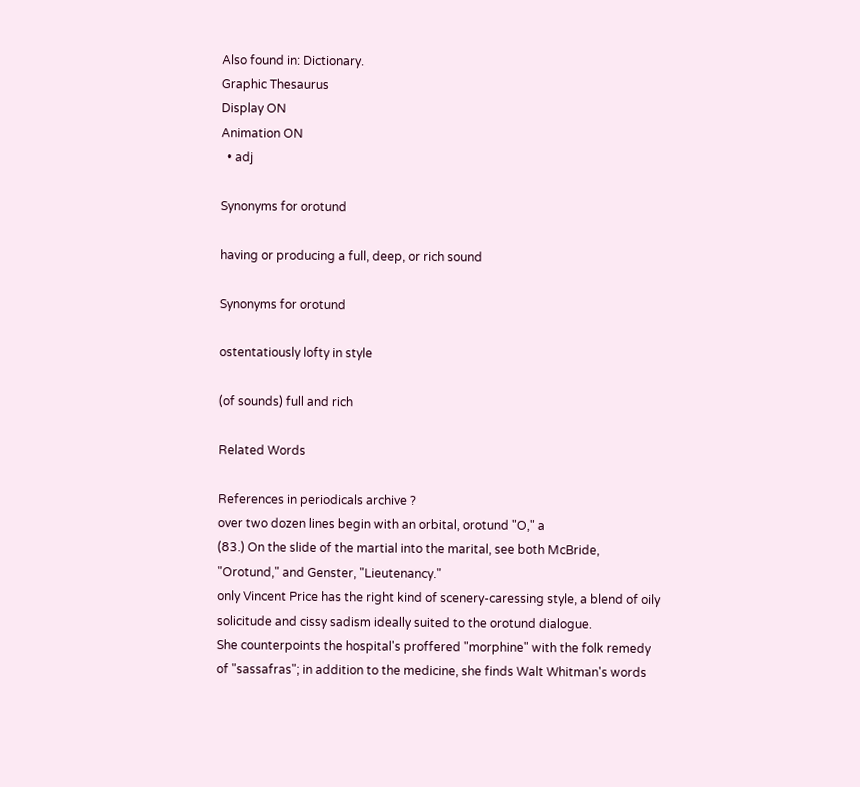Also found in: Dictionary.
Graphic Thesaurus
Display ON
Animation ON
  • adj

Synonyms for orotund

having or producing a full, deep, or rich sound

Synonyms for orotund

ostentatiously lofty in style

(of sounds) full and rich

Related Words

References in periodicals archive ?
over two dozen lines begin with an orbital, orotund "O," a
(83.) On the slide of the martial into the marital, see both McBride, "Orotund," and Genster, "Lieutenancy."
only Vincent Price has the right kind of scenery-caressing style, a blend of oily solicitude and cissy sadism ideally suited to the orotund dialogue.
She counterpoints the hospital's proffered "morphine" with the folk remedy of "sassafras"; in addition to the medicine, she finds Walt Whitman's words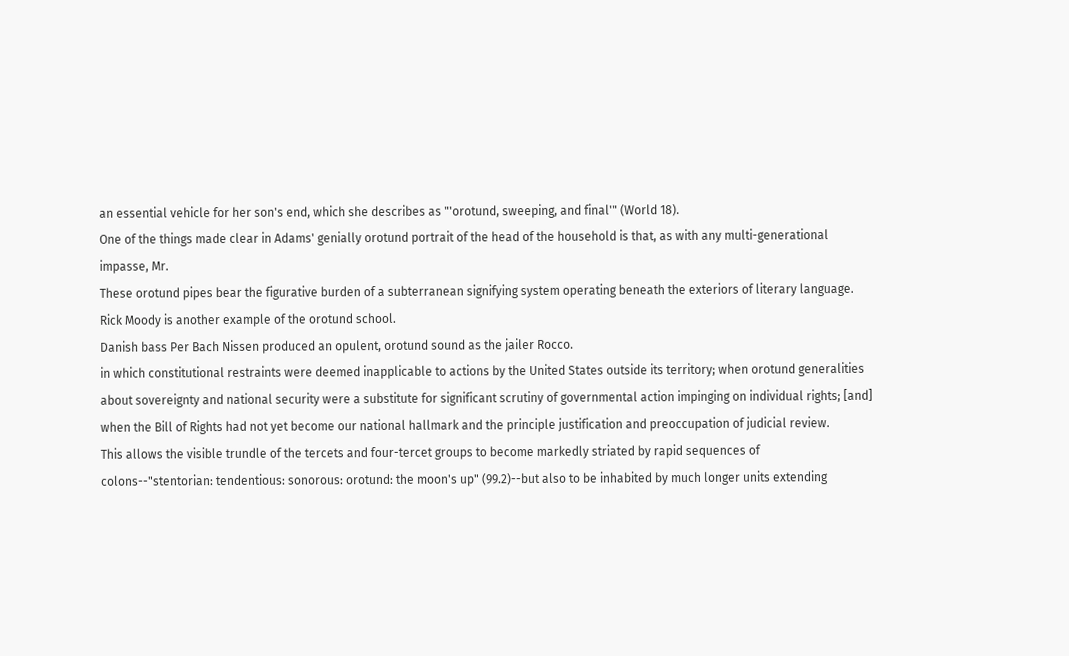an essential vehicle for her son's end, which she describes as "'orotund, sweeping, and final'" (World 18).
One of the things made clear in Adams' genially orotund portrait of the head of the household is that, as with any multi-generational impasse, Mr.
These orotund pipes bear the figurative burden of a subterranean signifying system operating beneath the exteriors of literary language.
Rick Moody is another example of the orotund school.
Danish bass Per Bach Nissen produced an opulent, orotund sound as the jailer Rocco.
in which constitutional restraints were deemed inapplicable to actions by the United States outside its territory; when orotund generalities about sovereignty and national security were a substitute for significant scrutiny of governmental action impinging on individual rights; [and] when the Bill of Rights had not yet become our national hallmark and the principle justification and preoccupation of judicial review.
This allows the visible trundle of the tercets and four-tercet groups to become markedly striated by rapid sequences of colons--"stentorian: tendentious: sonorous: orotund: the moon's up" (99.2)--but also to be inhabited by much longer units extending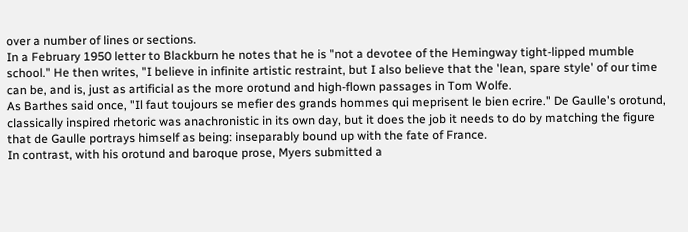over a number of lines or sections.
In a February 1950 letter to Blackburn he notes that he is "not a devotee of the Hemingway tight-lipped mumble school." He then writes, "I believe in infinite artistic restraint, but I also believe that the 'lean, spare style' of our time can be, and is, just as artificial as the more orotund and high-flown passages in Tom Wolfe.
As Barthes said once, "Il faut toujours se mefier des grands hommes qui meprisent le bien ecrire." De Gaulle's orotund, classically inspired rhetoric was anachronistic in its own day, but it does the job it needs to do by matching the figure that de Gaulle portrays himself as being: inseparably bound up with the fate of France.
In contrast, with his orotund and baroque prose, Myers submitted a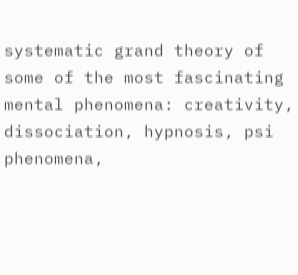systematic grand theory of some of the most fascinating mental phenomena: creativity, dissociation, hypnosis, psi phenomena,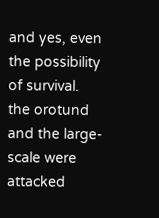and yes, even the possibility of survival.
the orotund and the large-scale were attacked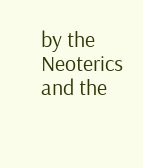by the Neoterics and the